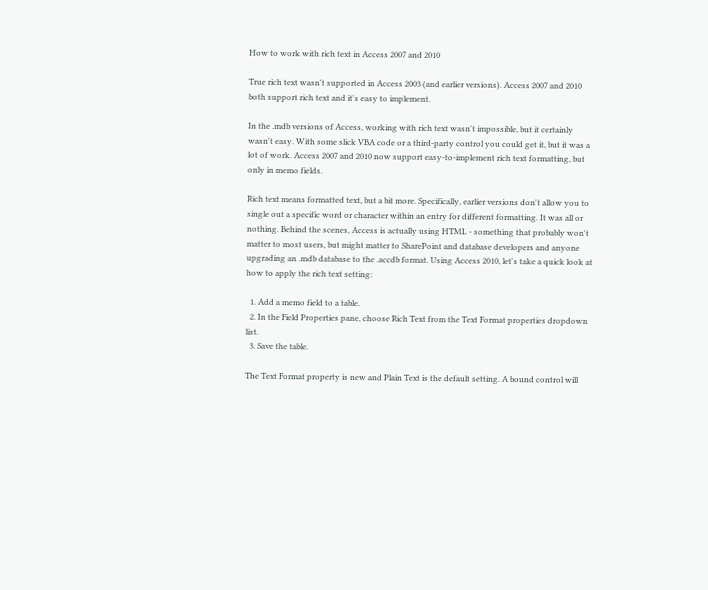How to work with rich text in Access 2007 and 2010

True rich text wasn't supported in Access 2003 (and earlier versions). Access 2007 and 2010 both support rich text and it's easy to implement.

In the .mdb versions of Access, working with rich text wasn't impossible, but it certainly wasn't easy. With some slick VBA code or a third-party control you could get it, but it was a lot of work. Access 2007 and 2010 now support easy-to-implement rich text formatting, but only in memo fields.

Rich text means formatted text, but a bit more. Specifically, earlier versions don't allow you to single out a specific word or character within an entry for different formatting. It was all or nothing. Behind the scenes, Access is actually using HTML - something that probably won't matter to most users, but might matter to SharePoint and database developers and anyone upgrading an .mdb database to the .accdb format. Using Access 2010, let's take a quick look at how to apply the rich text setting:

  1. Add a memo field to a table.
  2. In the Field Properties pane, choose Rich Text from the Text Format properties dropdown list.
  3. Save the table.

The Text Format property is new and Plain Text is the default setting. A bound control will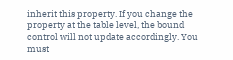inherit this property. If you change the property at the table level, the bound control will not update accordingly. You must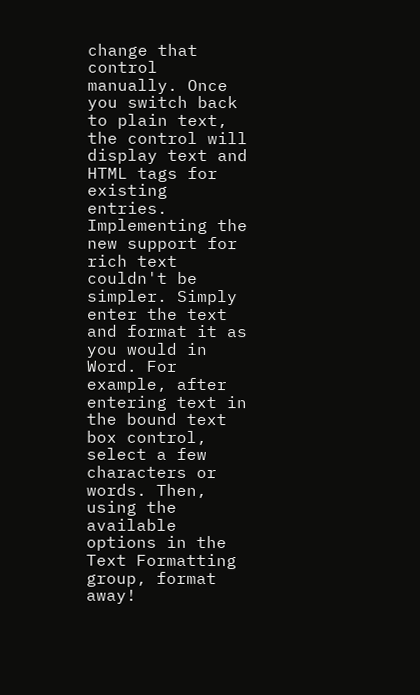change that control manually. Once you switch back to plain text, the control will display text and HTML tags for existing entries. Implementing the new support for rich text couldn't be simpler. Simply enter the text and format it as you would in Word. For example, after entering text in the bound text box control, select a few characters or words. Then, using the available options in the Text Formatting group, format away!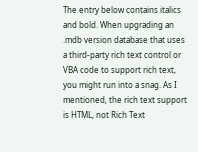The entry below contains italics and bold. When upgrading an .mdb version database that uses a third-party rich text control or VBA code to support rich text, you might run into a snag. As I mentioned, the rich text support is HTML, not Rich Text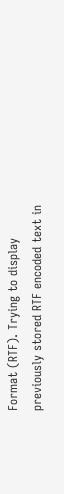Format (RTF). Trying to display previously stored RTF encoded text in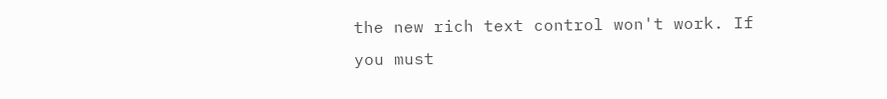the new rich text control won't work. If you must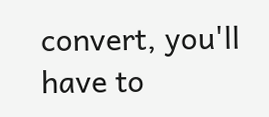convert, you'll have to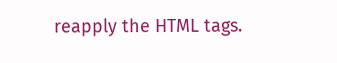reapply the HTML tags.